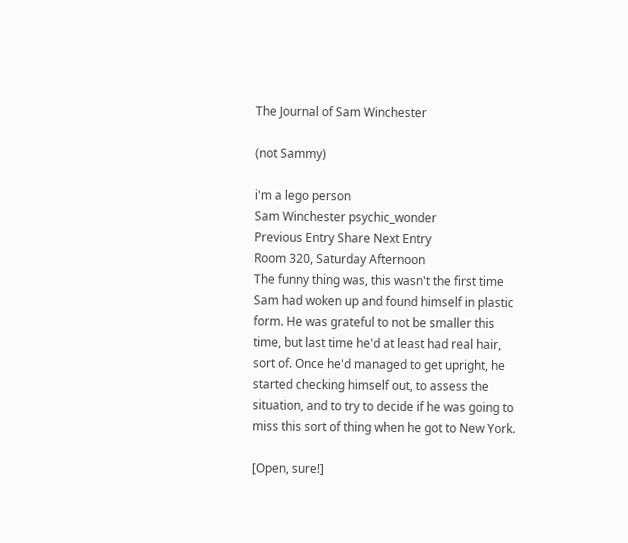The Journal of Sam Winchester

(not Sammy)

i'm a lego person
Sam Winchester psychic_wonder
Previous Entry Share Next Entry
Room 320, Saturday Afternoon
The funny thing was, this wasn't the first time Sam had woken up and found himself in plastic form. He was grateful to not be smaller this time, but last time he'd at least had real hair, sort of. Once he'd managed to get upright, he started checking himself out, to assess the situation, and to try to decide if he was going to miss this sort of thing when he got to New York.

[Open, sure!]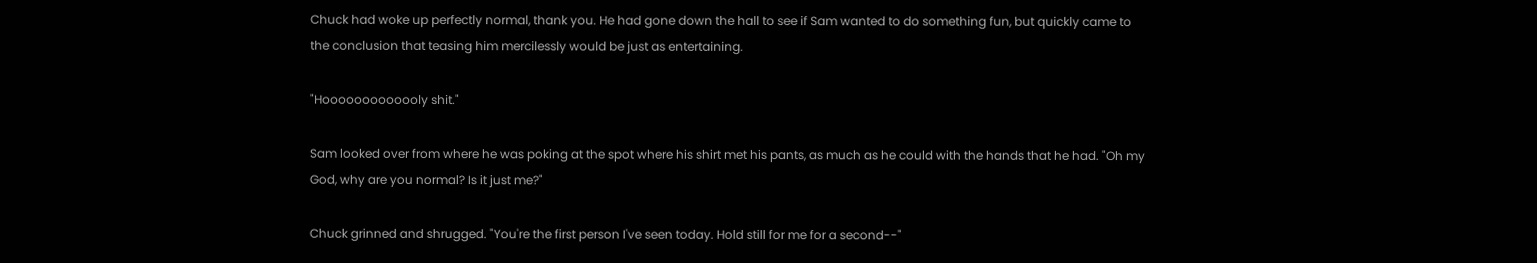Chuck had woke up perfectly normal, thank you. He had gone down the hall to see if Sam wanted to do something fun, but quickly came to the conclusion that teasing him mercilessly would be just as entertaining.

"Hooooooooooooly shit."

Sam looked over from where he was poking at the spot where his shirt met his pants, as much as he could with the hands that he had. "Oh my God, why are you normal? Is it just me?"

Chuck grinned and shrugged. "You're the first person I've seen today. Hold still for me for a second--"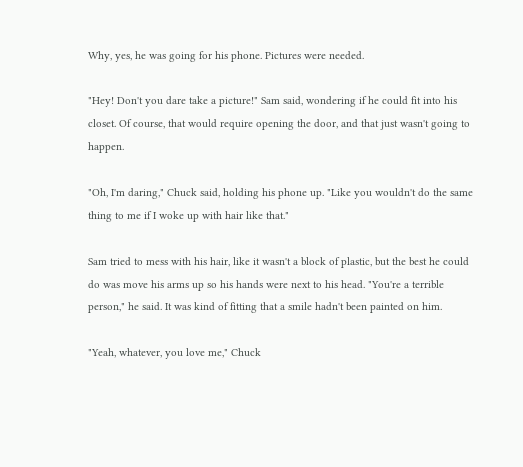Why, yes, he was going for his phone. Pictures were needed.

"Hey! Don't you dare take a picture!" Sam said, wondering if he could fit into his closet. Of course, that would require opening the door, and that just wasn't going to happen.

"Oh, I'm daring," Chuck said, holding his phone up. "Like you wouldn't do the same thing to me if I woke up with hair like that."

Sam tried to mess with his hair, like it wasn't a block of plastic, but the best he could do was move his arms up so his hands were next to his head. "You're a terrible person," he said. It was kind of fitting that a smile hadn't been painted on him.

"Yeah, whatever, you love me," Chuck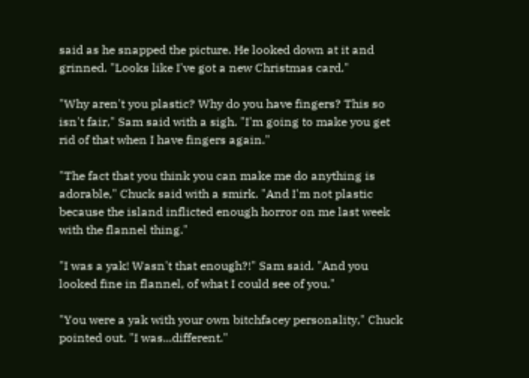said as he snapped the picture. He looked down at it and grinned. "Looks like I've got a new Christmas card."

"Why aren't you plastic? Why do you have fingers? This so isn't fair," Sam said with a sigh. "I'm going to make you get rid of that when I have fingers again."

"The fact that you think you can make me do anything is adorable," Chuck said with a smirk. "And I'm not plastic because the island inflicted enough horror on me last week with the flannel thing."

"I was a yak! Wasn't that enough?!" Sam said. "And you looked fine in flannel, of what I could see of you."

"You were a yak with your own bitchfacey personality," Chuck pointed out. "I was...different."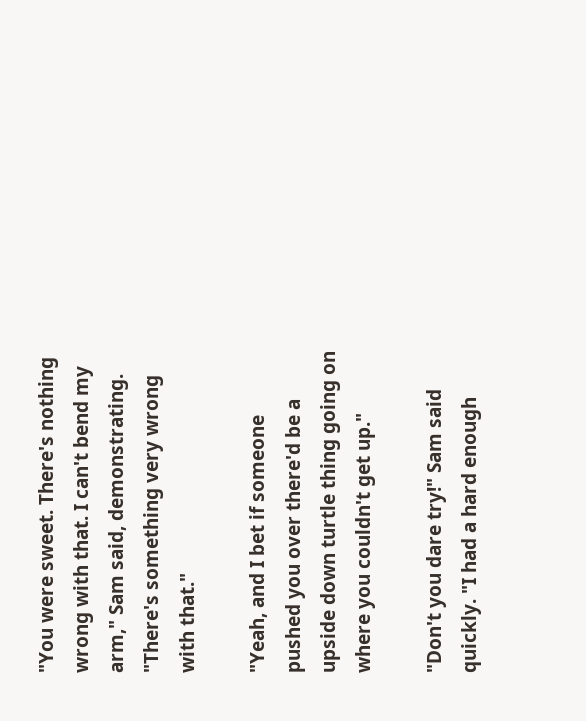"You were sweet. There's nothing wrong with that. I can't bend my arm," Sam said, demonstrating. "There's something very wrong with that."

"Yeah, and I bet if someone pushed you over there'd be a upside down turtle thing going on where you couldn't get up."

"Don't you dare try!" Sam said quickly. "I had a hard enough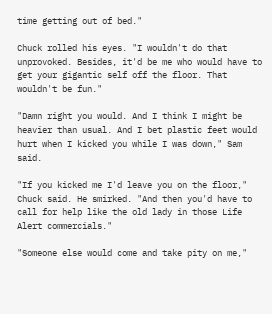time getting out of bed."

Chuck rolled his eyes. "I wouldn't do that unprovoked. Besides, it'd be me who would have to get your gigantic self off the floor. That wouldn't be fun."

"Damn right you would. And I think I might be heavier than usual. And I bet plastic feet would hurt when I kicked you while I was down," Sam said.

"If you kicked me I'd leave you on the floor," Chuck said. He smirked. "And then you'd have to call for help like the old lady in those Life Alert commercials."

"Someone else would come and take pity on me,"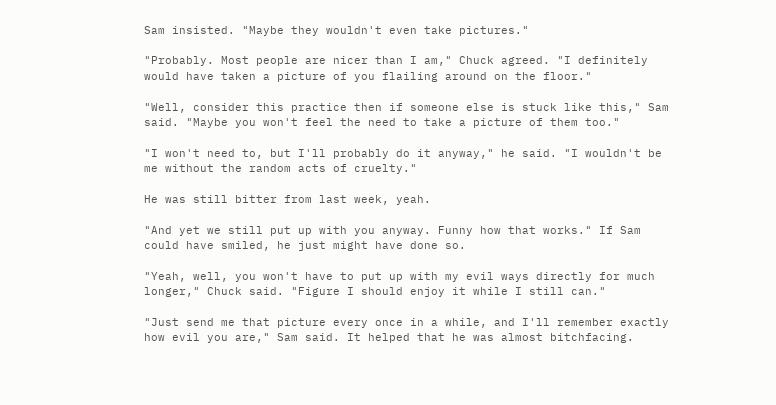Sam insisted. "Maybe they wouldn't even take pictures."

"Probably. Most people are nicer than I am," Chuck agreed. "I definitely would have taken a picture of you flailing around on the floor."

"Well, consider this practice then if someone else is stuck like this," Sam said. "Maybe you won't feel the need to take a picture of them too."

"I won't need to, but I'll probably do it anyway," he said. "I wouldn't be me without the random acts of cruelty."

He was still bitter from last week, yeah.

"And yet we still put up with you anyway. Funny how that works." If Sam could have smiled, he just might have done so.

"Yeah, well, you won't have to put up with my evil ways directly for much longer," Chuck said. "Figure I should enjoy it while I still can."

"Just send me that picture every once in a while, and I'll remember exactly how evil you are," Sam said. It helped that he was almost bitchfacing.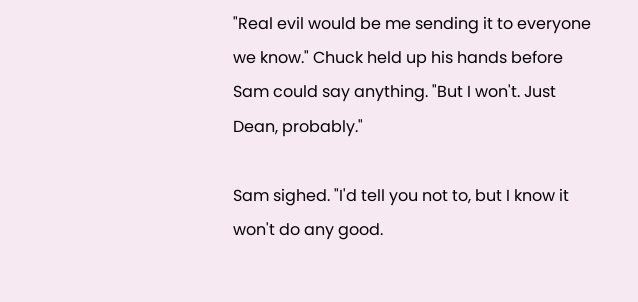"Real evil would be me sending it to everyone we know." Chuck held up his hands before Sam could say anything. "But I won't. Just Dean, probably."

Sam sighed. "I'd tell you not to, but I know it won't do any good.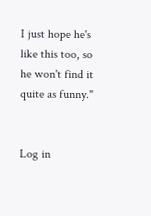I just hope he's like this too, so he won't find it quite as funny."


Log in